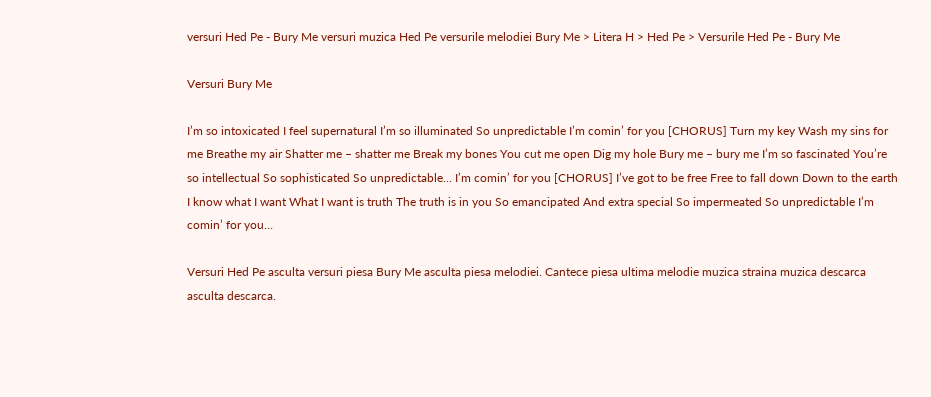versuri Hed Pe - Bury Me versuri muzica Hed Pe versurile melodiei Bury Me > Litera H > Hed Pe > Versurile Hed Pe - Bury Me

Versuri Bury Me

I’m so intoxicated I feel supernatural I’m so illuminated So unpredictable I’m comin’ for you [CHORUS] Turn my key Wash my sins for me Breathe my air Shatter me – shatter me Break my bones You cut me open Dig my hole Bury me – bury me I’m so fascinated You’re so intellectual So sophisticated So unpredictable… I’m comin’ for you [CHORUS] I’ve got to be free Free to fall down Down to the earth I know what I want What I want is truth The truth is in you So emancipated And extra special So impermeated So unpredictable I’m comin’ for you…

Versuri Hed Pe asculta versuri piesa Bury Me asculta piesa melodiei. Cantece piesa ultima melodie muzica straina muzica descarca asculta descarca.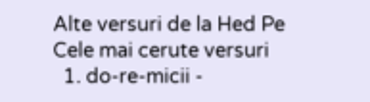Alte versuri de la Hed Pe
Cele mai cerute versuri
  1. do-re-micii -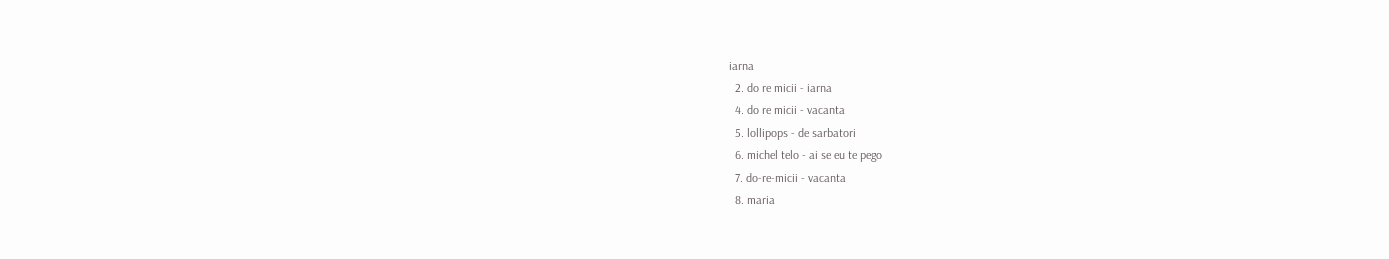iarna
  2. do re micii - iarna
  4. do re micii - vacanta
  5. lollipops - de sarbatori
  6. michel telo - ai se eu te pego
  7. do-re-micii - vacanta
  8. maria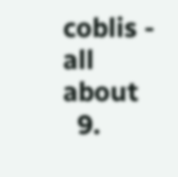coblis - all about
  9.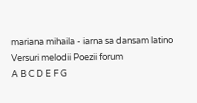mariana mihaila - iarna sa dansam latino
Versuri melodii Poezii forum
A B C D E F G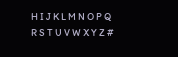H I J K L M N O P Q R S T U V W X Y Z #